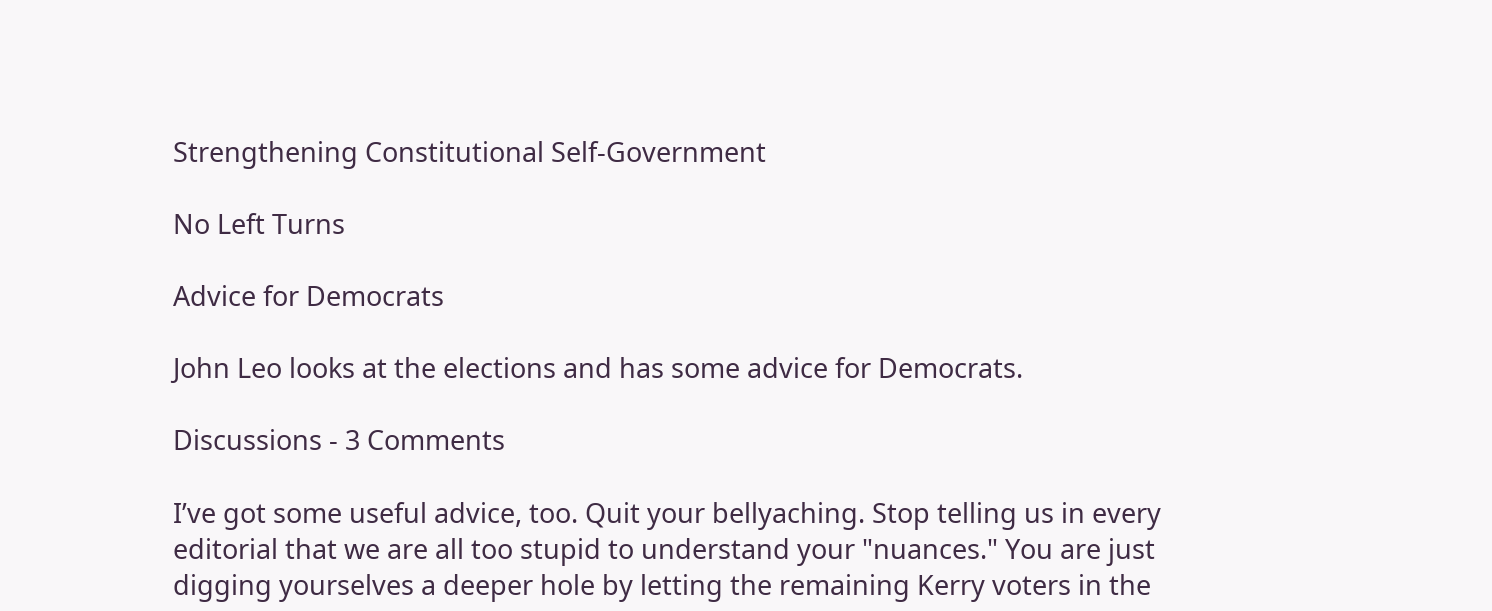Strengthening Constitutional Self-Government

No Left Turns

Advice for Democrats

John Leo looks at the elections and has some advice for Democrats.

Discussions - 3 Comments

I’ve got some useful advice, too. Quit your bellyaching. Stop telling us in every editorial that we are all too stupid to understand your "nuances." You are just digging yourselves a deeper hole by letting the remaining Kerry voters in the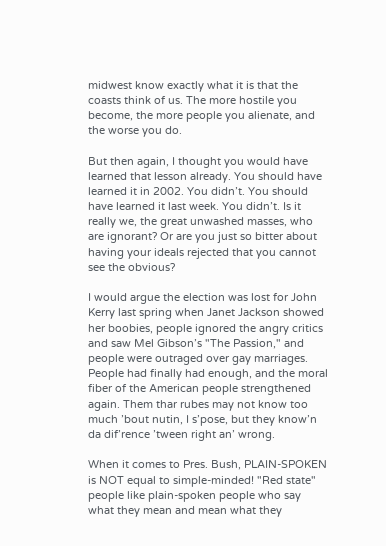midwest know exactly what it is that the coasts think of us. The more hostile you become, the more people you alienate, and the worse you do.

But then again, I thought you would have learned that lesson already. You should have learned it in 2002. You didn’t. You should have learned it last week. You didn’t. Is it really we, the great unwashed masses, who are ignorant? Or are you just so bitter about having your ideals rejected that you cannot see the obvious?

I would argue the election was lost for John Kerry last spring when Janet Jackson showed her boobies, people ignored the angry critics and saw Mel Gibson’s "The Passion," and people were outraged over gay marriages. People had finally had enough, and the moral fiber of the American people strengthened again. Them thar rubes may not know too much ’bout nutin, I s’pose, but they know’n da dif’rence ’tween right an’ wrong.

When it comes to Pres. Bush, PLAIN-SPOKEN is NOT equal to simple-minded! "Red state" people like plain-spoken people who say what they mean and mean what they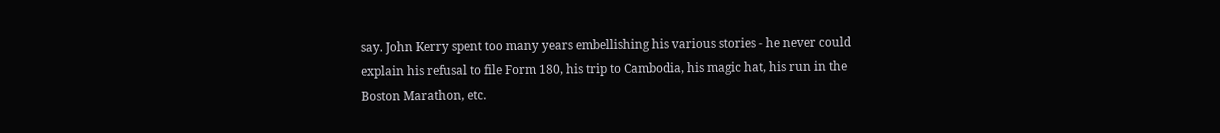say. John Kerry spent too many years embellishing his various stories - he never could explain his refusal to file Form 180, his trip to Cambodia, his magic hat, his run in the Boston Marathon, etc.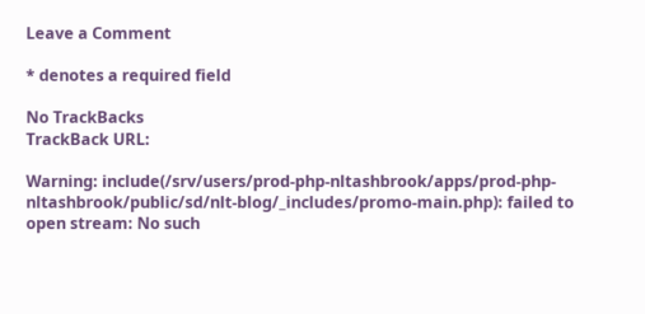Leave a Comment

* denotes a required field

No TrackBacks
TrackBack URL:

Warning: include(/srv/users/prod-php-nltashbrook/apps/prod-php-nltashbrook/public/sd/nlt-blog/_includes/promo-main.php): failed to open stream: No such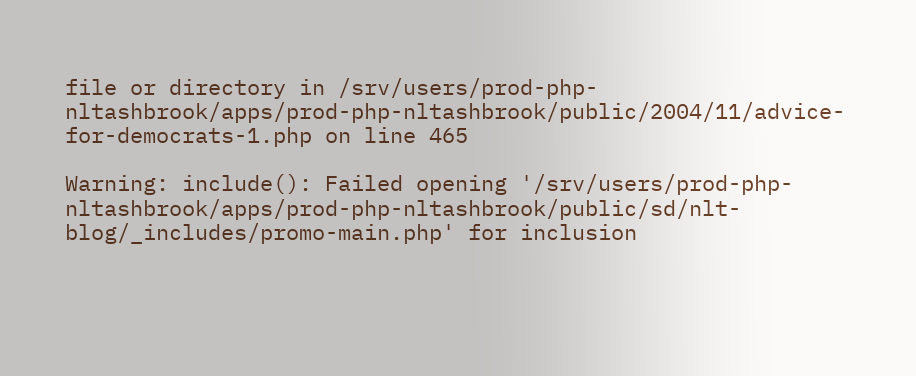file or directory in /srv/users/prod-php-nltashbrook/apps/prod-php-nltashbrook/public/2004/11/advice-for-democrats-1.php on line 465

Warning: include(): Failed opening '/srv/users/prod-php-nltashbrook/apps/prod-php-nltashbrook/public/sd/nlt-blog/_includes/promo-main.php' for inclusion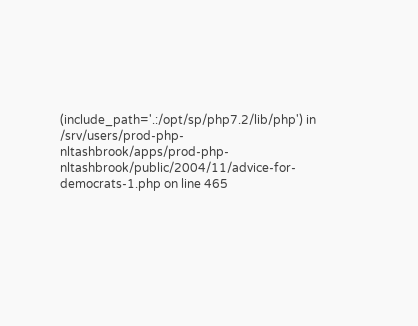(include_path='.:/opt/sp/php7.2/lib/php') in /srv/users/prod-php-nltashbrook/apps/prod-php-nltashbrook/public/2004/11/advice-for-democrats-1.php on line 465